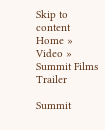Skip to content
Home » Video » Summit Films Trailer

Summit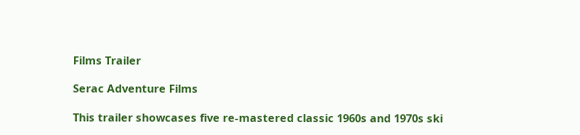Films Trailer

Serac Adventure Films

This trailer showcases five re-mastered classic 1960s and 1970s ski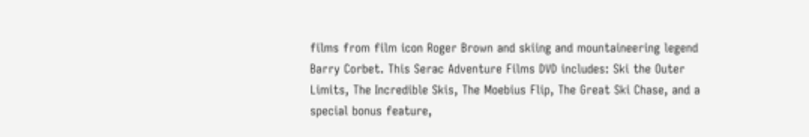films from film icon Roger Brown and skiing and mountaineering legend Barry Corbet. This Serac Adventure Films DVD includes: Ski the Outer Limits, The Incredible Skis, The Moebius Flip, The Great Ski Chase, and a special bonus feature,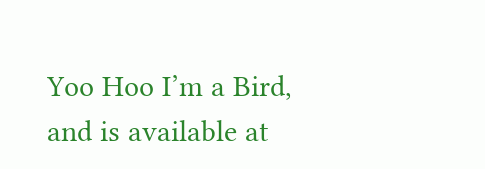Yoo Hoo I’m a Bird, and is available at